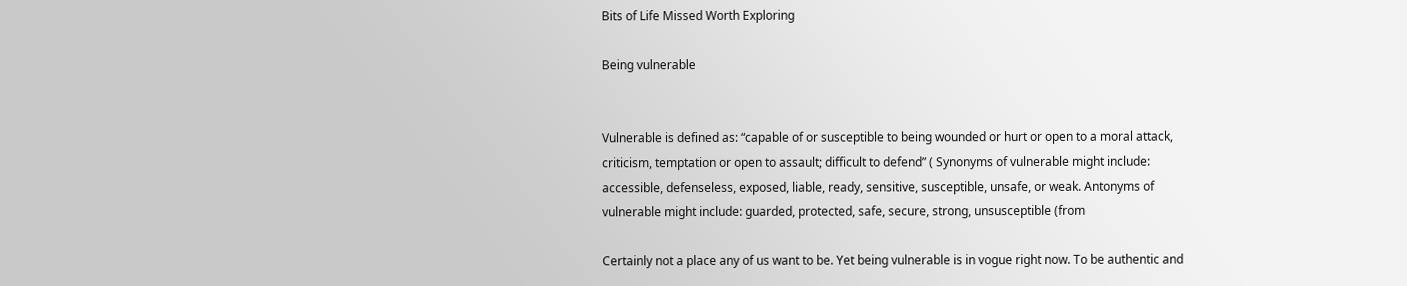Bits of Life Missed Worth Exploring

Being vulnerable


Vulnerable is defined as: “capable of or susceptible to being wounded or hurt or open to a moral attack, criticism, temptation or open to assault; difficult to defend” ( Synonyms of vulnerable might include: accessible, defenseless, exposed, liable, ready, sensitive, susceptible, unsafe, or weak. Antonyms of vulnerable might include: guarded, protected, safe, secure, strong, unsusceptible (from

Certainly not a place any of us want to be. Yet being vulnerable is in vogue right now. To be authentic and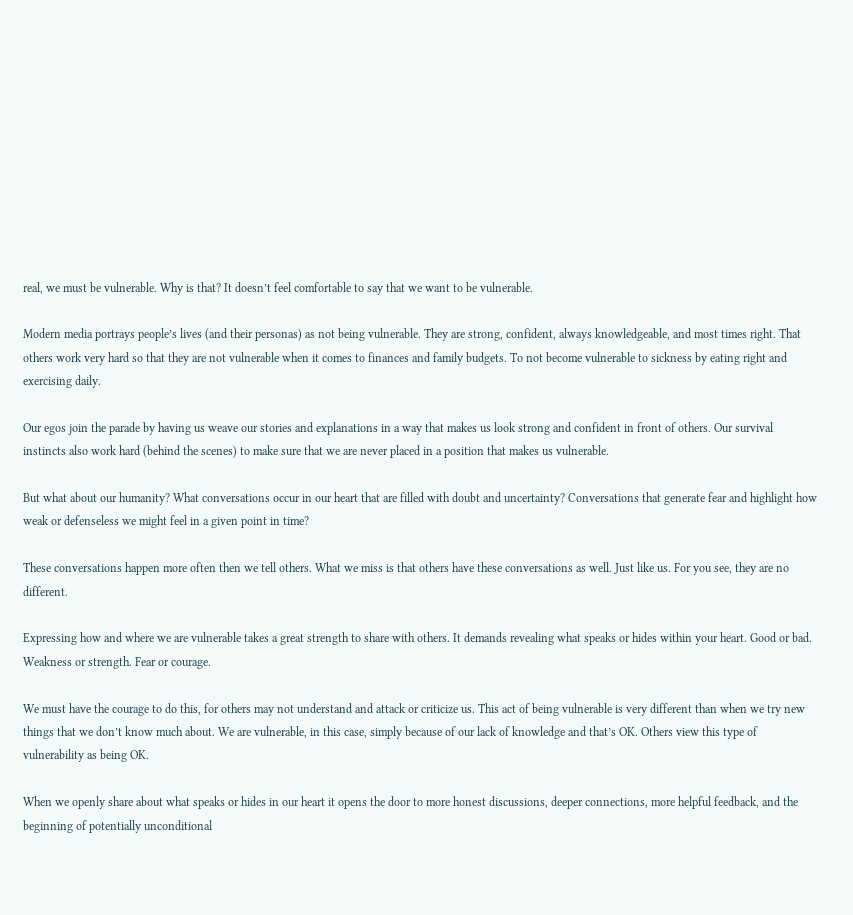real, we must be vulnerable. Why is that? It doesn’t feel comfortable to say that we want to be vulnerable.

Modern media portrays people’s lives (and their personas) as not being vulnerable. They are strong, confident, always knowledgeable, and most times right. That others work very hard so that they are not vulnerable when it comes to finances and family budgets. To not become vulnerable to sickness by eating right and exercising daily.

Our egos join the parade by having us weave our stories and explanations in a way that makes us look strong and confident in front of others. Our survival instincts also work hard (behind the scenes) to make sure that we are never placed in a position that makes us vulnerable.

But what about our humanity? What conversations occur in our heart that are filled with doubt and uncertainty? Conversations that generate fear and highlight how weak or defenseless we might feel in a given point in time?

These conversations happen more often then we tell others. What we miss is that others have these conversations as well. Just like us. For you see, they are no different.

Expressing how and where we are vulnerable takes a great strength to share with others. It demands revealing what speaks or hides within your heart. Good or bad. Weakness or strength. Fear or courage.

We must have the courage to do this, for others may not understand and attack or criticize us. This act of being vulnerable is very different than when we try new things that we don’t know much about. We are vulnerable, in this case, simply because of our lack of knowledge and that’s OK. Others view this type of vulnerability as being OK.

When we openly share about what speaks or hides in our heart it opens the door to more honest discussions, deeper connections, more helpful feedback, and the beginning of potentially unconditional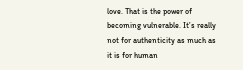love. That is the power of becoming vulnerable. It’s really not for authenticity as much as it is for human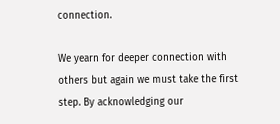connection.

We yearn for deeper connection with others but again we must take the first step. By acknowledging our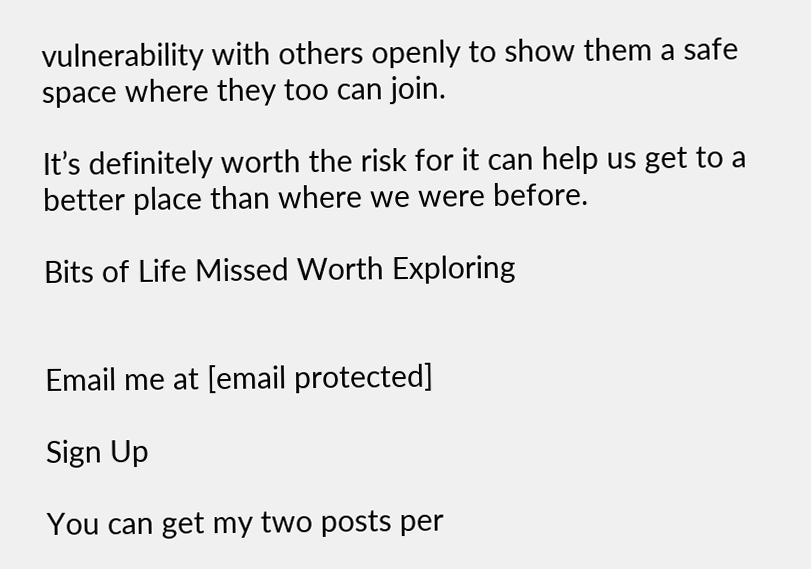vulnerability with others openly to show them a safe space where they too can join.

It’s definitely worth the risk for it can help us get to a better place than where we were before.

Bits of Life Missed Worth Exploring


Email me at [email protected]

Sign Up

You can get my two posts per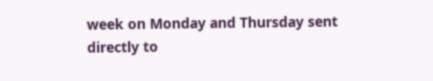week on Monday and Thursday sent directly to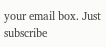your email box. Just subscribe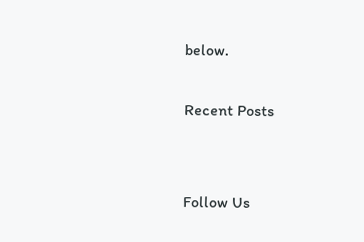below.

Recent Posts


Follow Us